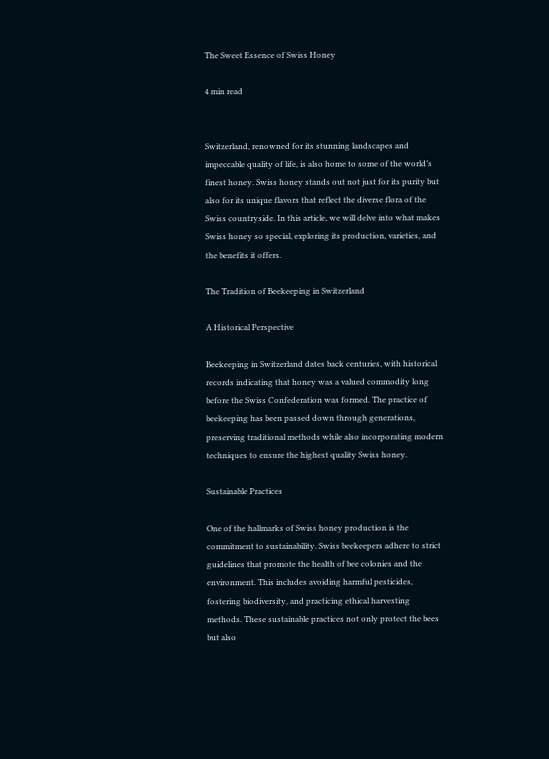The Sweet Essence of Swiss Honey

4 min read


Switzerland, renowned for its stunning landscapes and impeccable quality of life, is also home to some of the world’s finest honey. Swiss honey stands out not just for its purity but also for its unique flavors that reflect the diverse flora of the Swiss countryside. In this article, we will delve into what makes Swiss honey so special, exploring its production, varieties, and the benefits it offers.

The Tradition of Beekeeping in Switzerland

A Historical Perspective

Beekeeping in Switzerland dates back centuries, with historical records indicating that honey was a valued commodity long before the Swiss Confederation was formed. The practice of beekeeping has been passed down through generations, preserving traditional methods while also incorporating modern techniques to ensure the highest quality Swiss honey.

Sustainable Practices

One of the hallmarks of Swiss honey production is the commitment to sustainability. Swiss beekeepers adhere to strict guidelines that promote the health of bee colonies and the environment. This includes avoiding harmful pesticides, fostering biodiversity, and practicing ethical harvesting methods. These sustainable practices not only protect the bees but also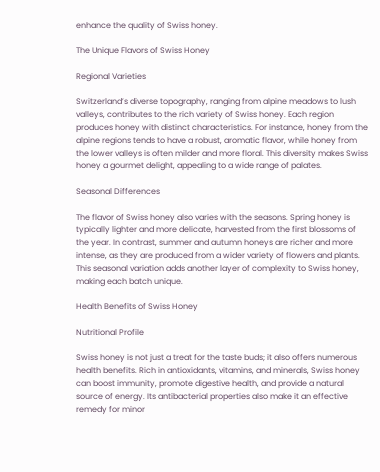enhance the quality of Swiss honey.

The Unique Flavors of Swiss Honey

Regional Varieties

Switzerland’s diverse topography, ranging from alpine meadows to lush valleys, contributes to the rich variety of Swiss honey. Each region produces honey with distinct characteristics. For instance, honey from the alpine regions tends to have a robust, aromatic flavor, while honey from the lower valleys is often milder and more floral. This diversity makes Swiss honey a gourmet delight, appealing to a wide range of palates.

Seasonal Differences

The flavor of Swiss honey also varies with the seasons. Spring honey is typically lighter and more delicate, harvested from the first blossoms of the year. In contrast, summer and autumn honeys are richer and more intense, as they are produced from a wider variety of flowers and plants. This seasonal variation adds another layer of complexity to Swiss honey, making each batch unique.

Health Benefits of Swiss Honey

Nutritional Profile

Swiss honey is not just a treat for the taste buds; it also offers numerous health benefits. Rich in antioxidants, vitamins, and minerals, Swiss honey can boost immunity, promote digestive health, and provide a natural source of energy. Its antibacterial properties also make it an effective remedy for minor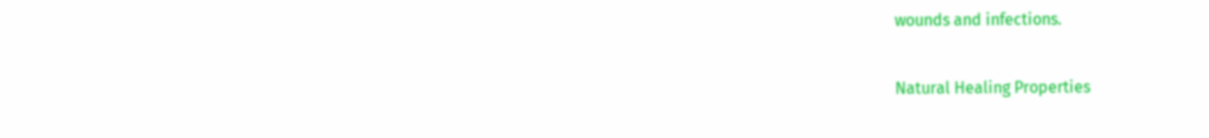wounds and infections.

Natural Healing Properties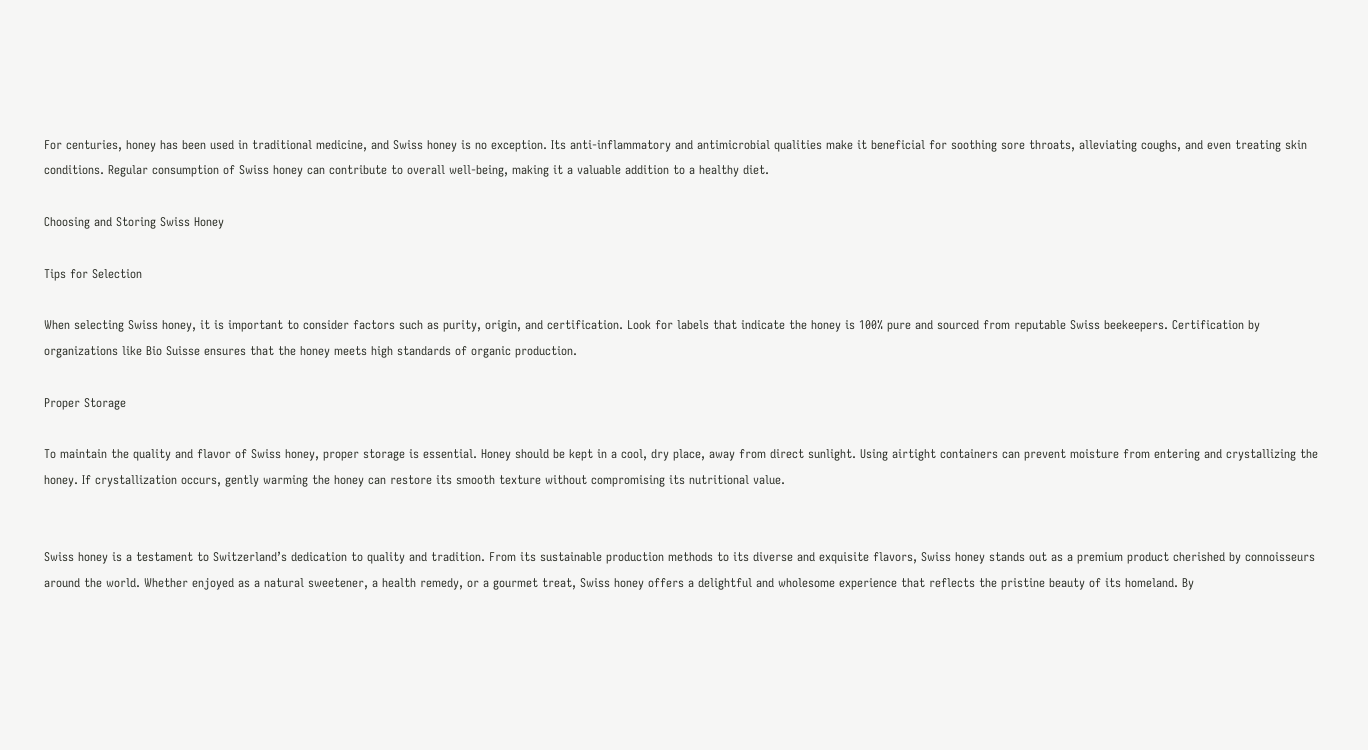For centuries, honey has been used in traditional medicine, and Swiss honey is no exception. Its anti-inflammatory and antimicrobial qualities make it beneficial for soothing sore throats, alleviating coughs, and even treating skin conditions. Regular consumption of Swiss honey can contribute to overall well-being, making it a valuable addition to a healthy diet.

Choosing and Storing Swiss Honey

Tips for Selection

When selecting Swiss honey, it is important to consider factors such as purity, origin, and certification. Look for labels that indicate the honey is 100% pure and sourced from reputable Swiss beekeepers. Certification by organizations like Bio Suisse ensures that the honey meets high standards of organic production.

Proper Storage

To maintain the quality and flavor of Swiss honey, proper storage is essential. Honey should be kept in a cool, dry place, away from direct sunlight. Using airtight containers can prevent moisture from entering and crystallizing the honey. If crystallization occurs, gently warming the honey can restore its smooth texture without compromising its nutritional value.


Swiss honey is a testament to Switzerland’s dedication to quality and tradition. From its sustainable production methods to its diverse and exquisite flavors, Swiss honey stands out as a premium product cherished by connoisseurs around the world. Whether enjoyed as a natural sweetener, a health remedy, or a gourmet treat, Swiss honey offers a delightful and wholesome experience that reflects the pristine beauty of its homeland. By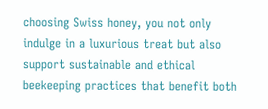choosing Swiss honey, you not only indulge in a luxurious treat but also support sustainable and ethical beekeeping practices that benefit both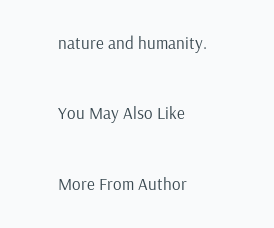nature and humanity.

You May Also Like

More From Author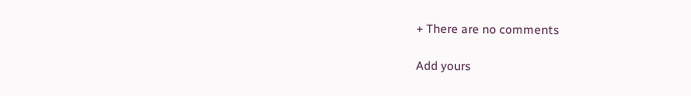+ There are no comments

Add yours